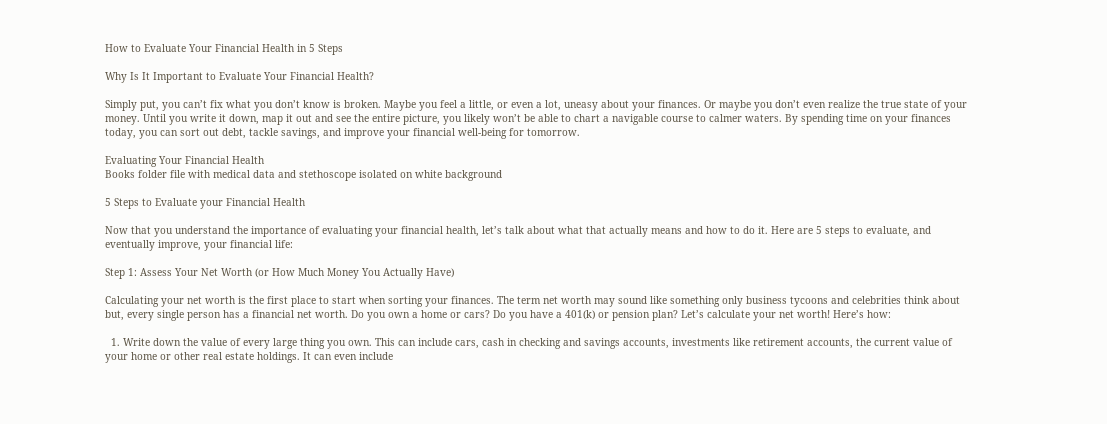How to Evaluate Your Financial Health in 5 Steps

Why Is It Important to Evaluate Your Financial Health?

Simply put, you can’t fix what you don’t know is broken. Maybe you feel a little, or even a lot, uneasy about your finances. Or maybe you don’t even realize the true state of your money. Until you write it down, map it out and see the entire picture, you likely won’t be able to chart a navigable course to calmer waters. By spending time on your finances today, you can sort out debt, tackle savings, and improve your financial well-being for tomorrow.

Evaluating Your Financial Health
Books folder file with medical data and stethoscope isolated on white background

5 Steps to Evaluate your Financial Health

Now that you understand the importance of evaluating your financial health, let’s talk about what that actually means and how to do it. Here are 5 steps to evaluate, and eventually improve, your financial life:

Step 1: Assess Your Net Worth (or How Much Money You Actually Have)

Calculating your net worth is the first place to start when sorting your finances. The term net worth may sound like something only business tycoons and celebrities think about but, every single person has a financial net worth. Do you own a home or cars? Do you have a 401(k) or pension plan? Let’s calculate your net worth! Here’s how:

  1. Write down the value of every large thing you own. This can include cars, cash in checking and savings accounts, investments like retirement accounts, the current value of your home or other real estate holdings. It can even include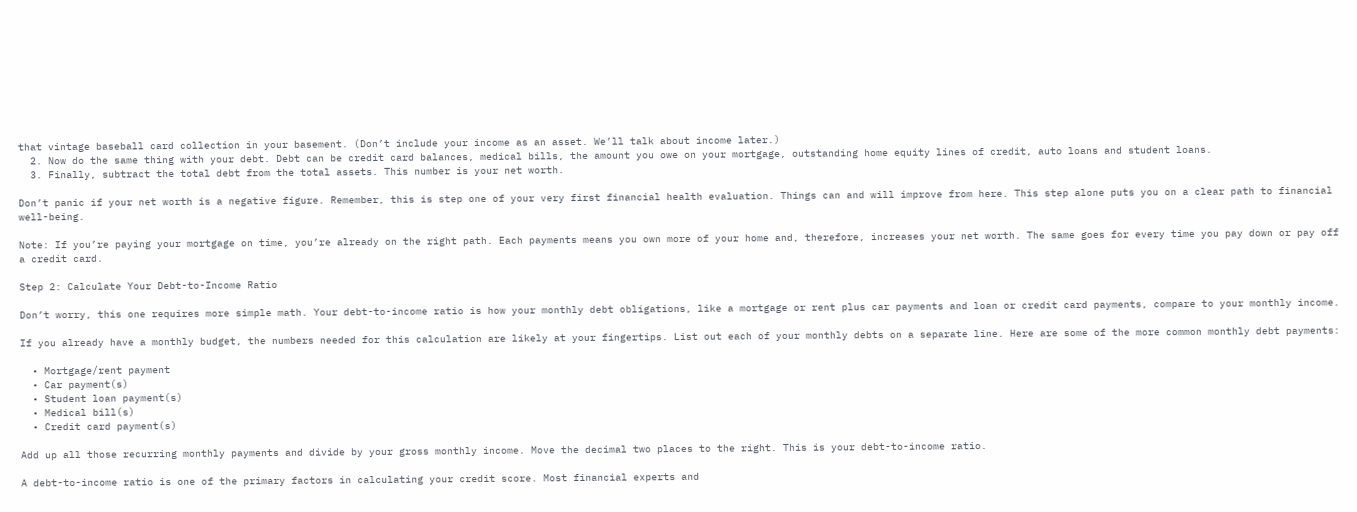that vintage baseball card collection in your basement. (Don’t include your income as an asset. We’ll talk about income later.)
  2. Now do the same thing with your debt. Debt can be credit card balances, medical bills, the amount you owe on your mortgage, outstanding home equity lines of credit, auto loans and student loans.
  3. Finally, subtract the total debt from the total assets. This number is your net worth.

Don’t panic if your net worth is a negative figure. Remember, this is step one of your very first financial health evaluation. Things can and will improve from here. This step alone puts you on a clear path to financial well-being.

Note: If you’re paying your mortgage on time, you’re already on the right path. Each payments means you own more of your home and, therefore, increases your net worth. The same goes for every time you pay down or pay off a credit card.

Step 2: Calculate Your Debt-to-Income Ratio

Don’t worry, this one requires more simple math. Your debt-to-income ratio is how your monthly debt obligations, like a mortgage or rent plus car payments and loan or credit card payments, compare to your monthly income.

If you already have a monthly budget, the numbers needed for this calculation are likely at your fingertips. List out each of your monthly debts on a separate line. Here are some of the more common monthly debt payments:

  • Mortgage/rent payment
  • Car payment(s)
  • Student loan payment(s)
  • Medical bill(s)
  • Credit card payment(s)

Add up all those recurring monthly payments and divide by your gross monthly income. Move the decimal two places to the right. This is your debt-to-income ratio.

A debt-to-income ratio is one of the primary factors in calculating your credit score. Most financial experts and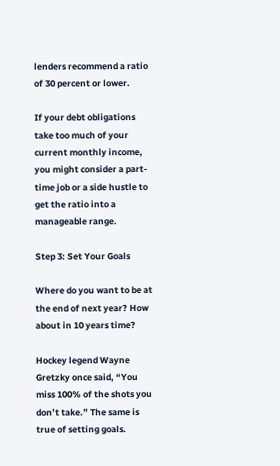lenders recommend a ratio of 30 percent or lower.

If your debt obligations take too much of your current monthly income, you might consider a part-time job or a side hustle to get the ratio into a manageable range.

Step 3: Set Your Goals

Where do you want to be at the end of next year? How about in 10 years time?

Hockey legend Wayne Gretzky once said, “You miss 100% of the shots you don’t take.” The same is true of setting goals.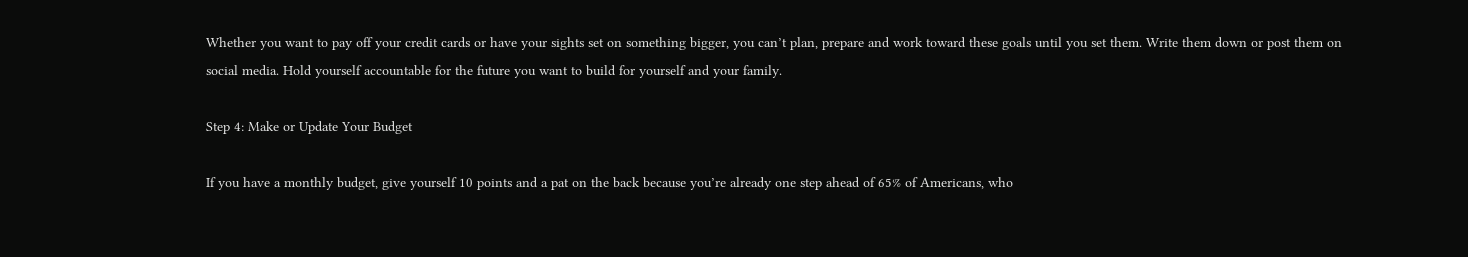Whether you want to pay off your credit cards or have your sights set on something bigger, you can’t plan, prepare and work toward these goals until you set them. Write them down or post them on social media. Hold yourself accountable for the future you want to build for yourself and your family.

Step 4: Make or Update Your Budget

If you have a monthly budget, give yourself 10 points and a pat on the back because you’re already one step ahead of 65% of Americans, who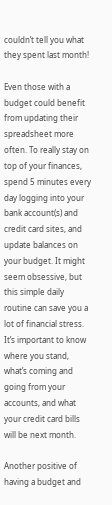couldn’t tell you what they spent last month!

Even those with a budget could benefit from updating their spreadsheet more often. To really stay on top of your finances, spend 5 minutes every day logging into your bank account(s) and credit card sites, and update balances on your budget. It might seem obsessive, but this simple daily routine can save you a lot of financial stress.  It’s important to know where you stand, what’s coming and going from your accounts, and what your credit card bills will be next month.

Another positive of having a budget and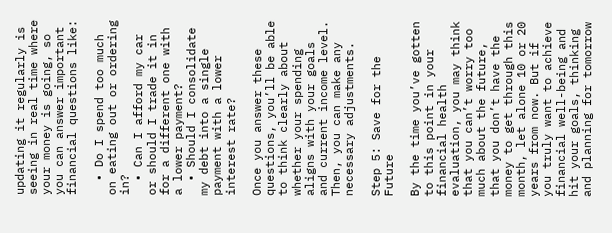updating it regularly is seeing in real time where your money is going, so you can answer important financial questions like:

  • Do I spend too much on eating out or ordering in?
  • Can I afford my car or should I trade it in for a different one with a lower payment?
  • Should I consolidate my debt into a single payment with a lower interest rate?

Once you answer these questions, you’ll be able to think clearly about whether your spending aligns with your goals and current income level. Then, you can make any necessary adjustments.

Step 5: Save for the Future

By the time you’ve gotten to this point in your financial health evaluation, you may think that you can’t worry too much about the future, that you don’t have the money to get through this month, let alone 10 or 20 years from now. But if you truly want to achieve financial well-being and hit your goals, thinking and planning for tomorrow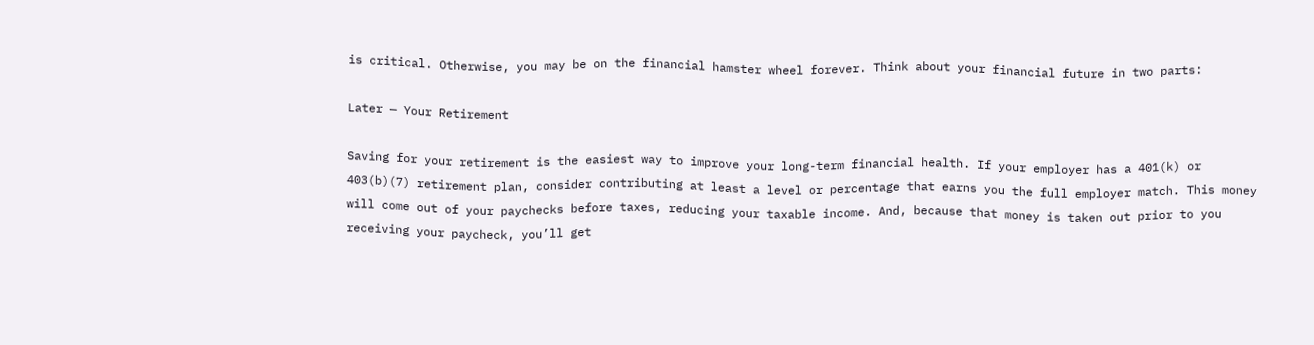is critical. Otherwise, you may be on the financial hamster wheel forever. Think about your financial future in two parts:

Later — Your Retirement

Saving for your retirement is the easiest way to improve your long-term financial health. If your employer has a 401(k) or 403(b)(7) retirement plan, consider contributing at least a level or percentage that earns you the full employer match. This money will come out of your paychecks before taxes, reducing your taxable income. And, because that money is taken out prior to you receiving your paycheck, you’ll get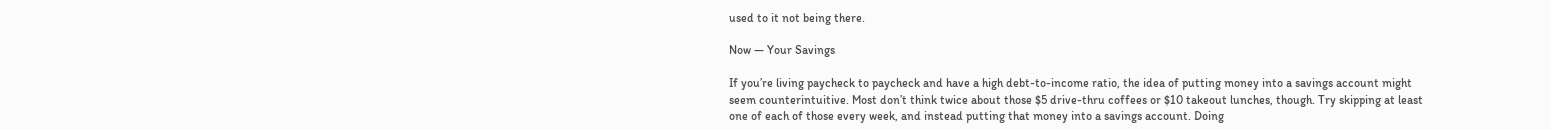used to it not being there.

Now — Your Savings

If you’re living paycheck to paycheck and have a high debt-to-income ratio, the idea of putting money into a savings account might seem counterintuitive. Most don’t think twice about those $5 drive-thru coffees or $10 takeout lunches, though. Try skipping at least one of each of those every week, and instead putting that money into a savings account. Doing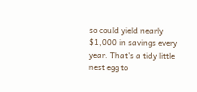so could yield nearly $1,000 in savings every year. That’s a tidy little nest egg to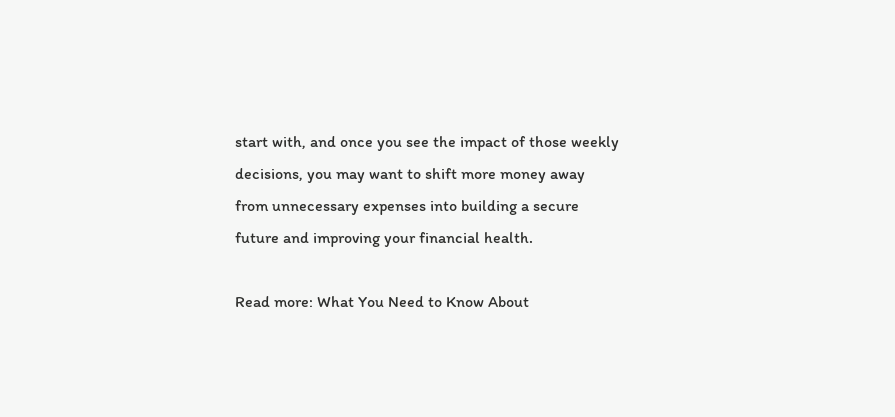start with, and once you see the impact of those weekly decisions, you may want to shift more money away from unnecessary expenses into building a secure future and improving your financial health.

Read more: What You Need to Know About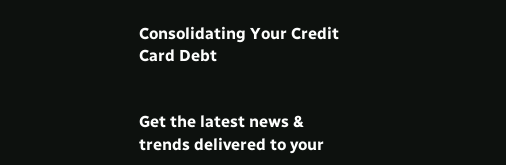Consolidating Your Credit Card Debt


Get the latest news & trends delivered to your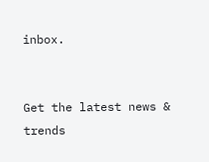inbox.


Get the latest news & trends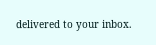delivered to your inbox.